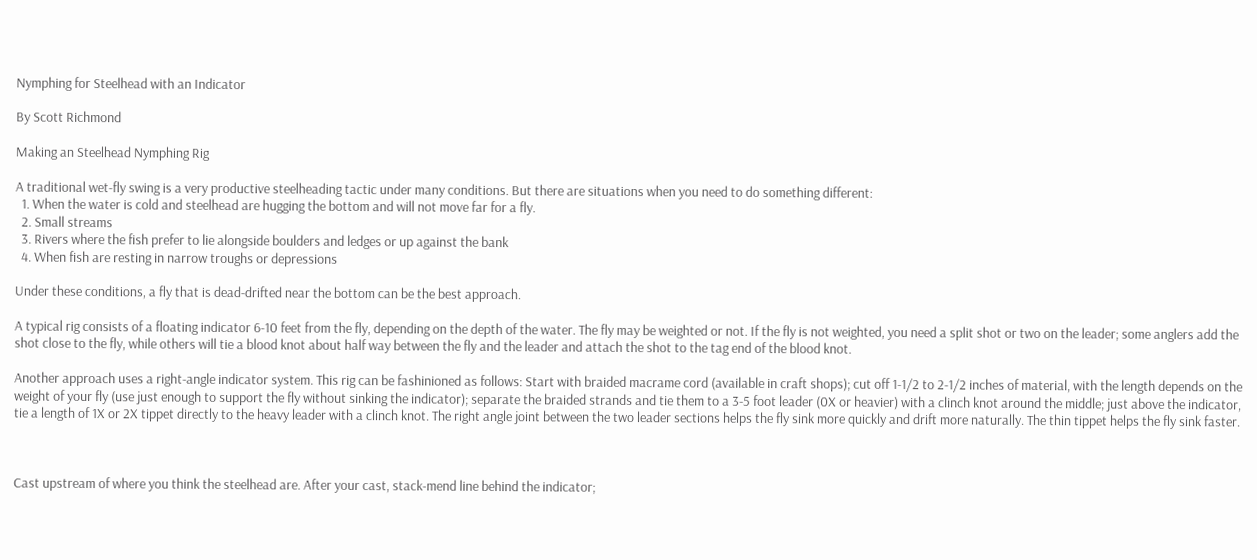Nymphing for Steelhead with an Indicator

By Scott Richmond

Making an Steelhead Nymphing Rig

A traditional wet-fly swing is a very productive steelheading tactic under many conditions. But there are situations when you need to do something different:
  1. When the water is cold and steelhead are hugging the bottom and will not move far for a fly.
  2. Small streams
  3. Rivers where the fish prefer to lie alongside boulders and ledges or up against the bank
  4. When fish are resting in narrow troughs or depressions

Under these conditions, a fly that is dead-drifted near the bottom can be the best approach.

A typical rig consists of a floating indicator 6-10 feet from the fly, depending on the depth of the water. The fly may be weighted or not. If the fly is not weighted, you need a split shot or two on the leader; some anglers add the shot close to the fly, while others will tie a blood knot about half way between the fly and the leader and attach the shot to the tag end of the blood knot.

Another approach uses a right-angle indicator system. This rig can be fashinioned as follows: Start with braided macrame cord (available in craft shops); cut off 1-1/2 to 2-1/2 inches of material, with the length depends on the weight of your fly (use just enough to support the fly without sinking the indicator); separate the braided strands and tie them to a 3-5 foot leader (0X or heavier) with a clinch knot around the middle; just above the indicator, tie a length of 1X or 2X tippet directly to the heavy leader with a clinch knot. The right angle joint between the two leader sections helps the fly sink more quickly and drift more naturally. The thin tippet helps the fly sink faster.



Cast upstream of where you think the steelhead are. After your cast, stack-mend line behind the indicator;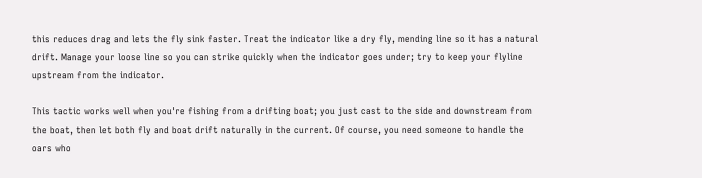this reduces drag and lets the fly sink faster. Treat the indicator like a dry fly, mending line so it has a natural drift. Manage your loose line so you can strike quickly when the indicator goes under; try to keep your flyline upstream from the indicator.

This tactic works well when you're fishing from a drifting boat; you just cast to the side and downstream from the boat, then let both fly and boat drift naturally in the current. Of course, you need someone to handle the oars who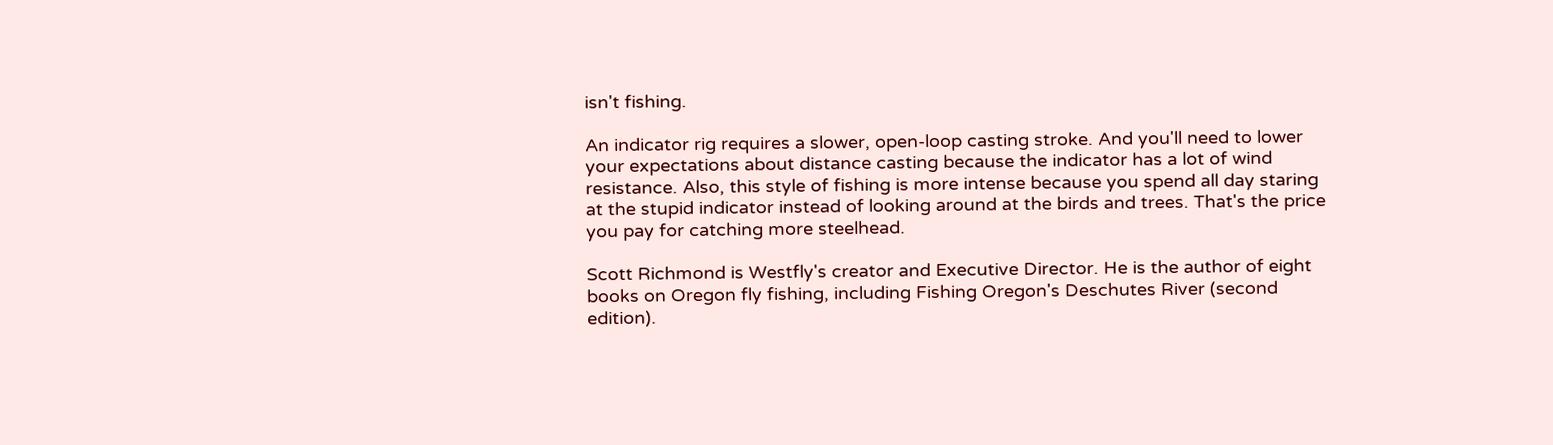isn't fishing.

An indicator rig requires a slower, open-loop casting stroke. And you'll need to lower your expectations about distance casting because the indicator has a lot of wind resistance. Also, this style of fishing is more intense because you spend all day staring at the stupid indicator instead of looking around at the birds and trees. That's the price you pay for catching more steelhead.

Scott Richmond is Westfly's creator and Executive Director. He is the author of eight books on Oregon fly fishing, including Fishing Oregon's Deschutes River (second edition).